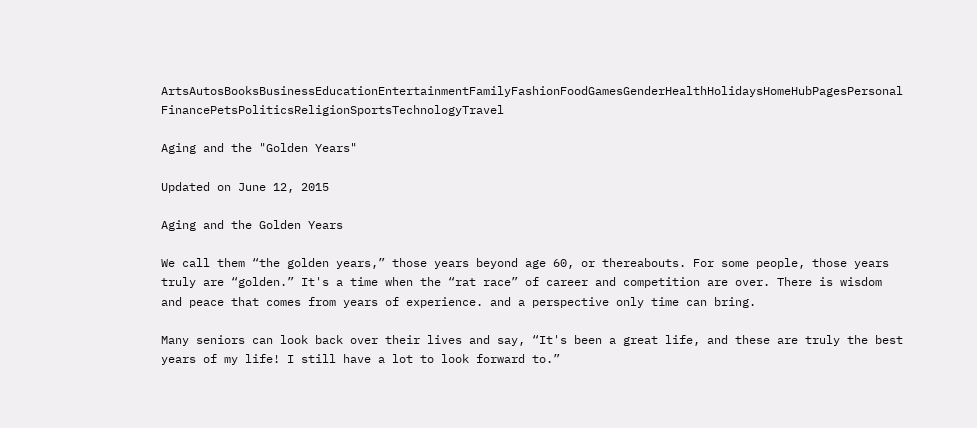ArtsAutosBooksBusinessEducationEntertainmentFamilyFashionFoodGamesGenderHealthHolidaysHomeHubPagesPersonal FinancePetsPoliticsReligionSportsTechnologyTravel

Aging and the "Golden Years"

Updated on June 12, 2015

Aging and the Golden Years

We call them “the golden years,” those years beyond age 60, or thereabouts. For some people, those years truly are “golden.” It's a time when the “rat race” of career and competition are over. There is wisdom and peace that comes from years of experience. and a perspective only time can bring.

Many seniors can look back over their lives and say, “It's been a great life, and these are truly the best years of my life! I still have a lot to look forward to.”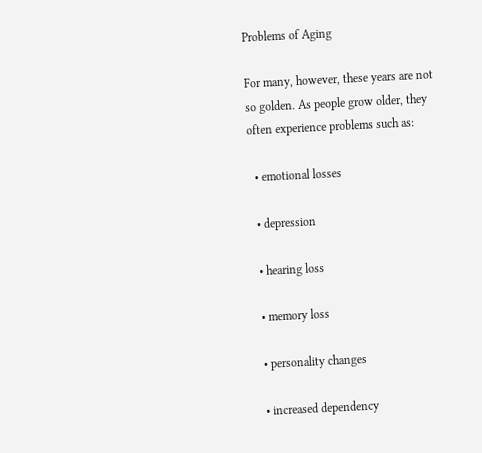Problems of Aging

For many, however, these years are not so golden. As people grow older, they often experience problems such as:

  • emotional losses

  • depression

  • hearing loss

  • memory loss

  • personality changes

  • increased dependency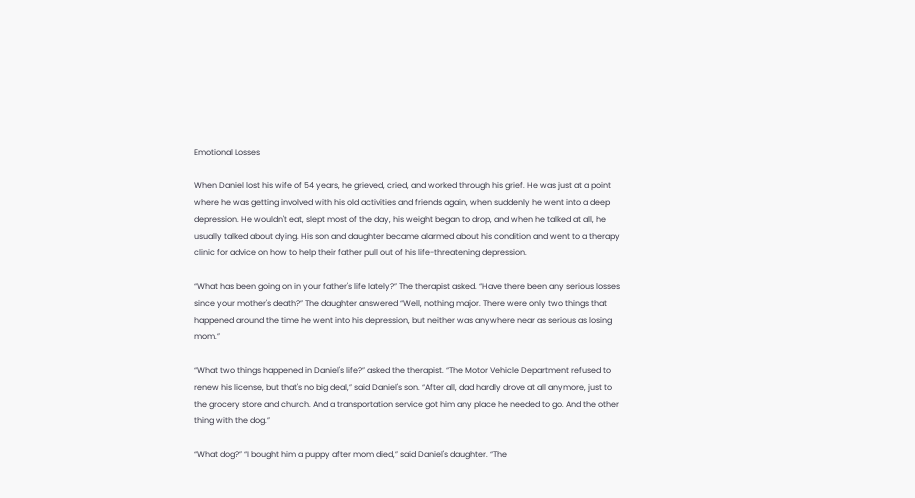Emotional Losses

When Daniel lost his wife of 54 years, he grieved, cried, and worked through his grief. He was just at a point where he was getting involved with his old activities and friends again, when suddenly he went into a deep depression. He wouldn't eat, slept most of the day, his weight began to drop, and when he talked at all, he usually talked about dying. His son and daughter became alarmed about his condition and went to a therapy clinic for advice on how to help their father pull out of his life-threatening depression.

“What has been going on in your father's life lately?” The therapist asked. “Have there been any serious losses since your mother's death?” The daughter answered “Well, nothing major. There were only two things that happened around the time he went into his depression, but neither was anywhere near as serious as losing mom.”

“What two things happened in Daniel's life?” asked the therapist. “The Motor Vehicle Department refused to renew his license, but that's no big deal,” said Daniel's son. “After all, dad hardly drove at all anymore, just to the grocery store and church. And a transportation service got him any place he needed to go. And the other thing with the dog.”

“What dog?” “I bought him a puppy after mom died,” said Daniel's daughter. “The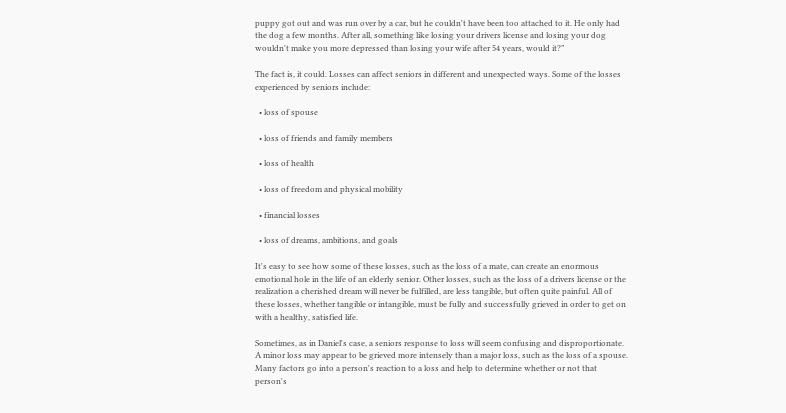puppy got out and was run over by a car, but he couldn't have been too attached to it. He only had the dog a few months. After all, something like losing your drivers license and losing your dog wouldn't make you more depressed than losing your wife after 54 years, would it?”

The fact is, it could. Losses can affect seniors in different and unexpected ways. Some of the losses experienced by seniors include:

  • loss of spouse

  • loss of friends and family members

  • loss of health

  • loss of freedom and physical mobility

  • financial losses

  • loss of dreams, ambitions, and goals

It's easy to see how some of these losses, such as the loss of a mate, can create an enormous emotional hole in the life of an elderly senior. Other losses, such as the loss of a drivers license or the realization a cherished dream will never be fulfilled, are less tangible, but often quite painful. All of these losses, whether tangible or intangible, must be fully and successfully grieved in order to get on with a healthy, satisfied life.

Sometimes, as in Daniel's case, a seniors response to loss will seem confusing and disproportionate. A minor loss may appear to be grieved more intensely than a major loss, such as the loss of a spouse. Many factors go into a person's reaction to a loss and help to determine whether or not that person's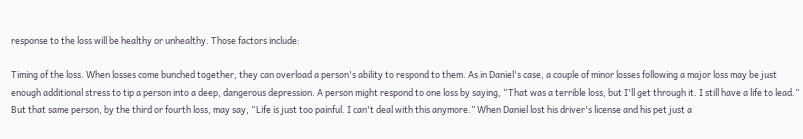response to the loss will be healthy or unhealthy. Those factors include:

Timing of the loss. When losses come bunched together, they can overload a person's ability to respond to them. As in Daniel's case, a couple of minor losses following a major loss may be just enough additional stress to tip a person into a deep, dangerous depression. A person might respond to one loss by saying, “That was a terrible loss, but I'll get through it. I still have a life to lead.” But that same person, by the third or fourth loss, may say, “Life is just too painful. I can't deal with this anymore.” When Daniel lost his driver's license and his pet just a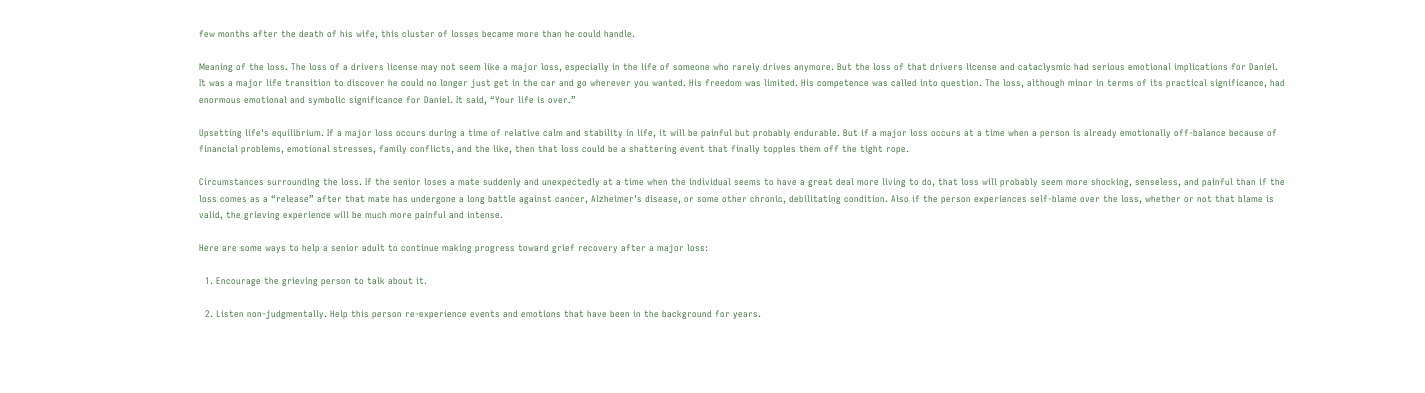few months after the death of his wife, this cluster of losses became more than he could handle.

Meaning of the loss. The loss of a drivers license may not seem like a major loss, especially in the life of someone who rarely drives anymore. But the loss of that drivers license and cataclysmic had serious emotional implications for Daniel. It was a major life transition to discover he could no longer just get in the car and go wherever you wanted. His freedom was limited. His competence was called into question. The loss, although minor in terms of its practical significance, had enormous emotional and symbolic significance for Daniel. It said, “Your life is over.”

Upsetting life's equilibrium. If a major loss occurs during a time of relative calm and stability in life, it will be painful but probably endurable. But if a major loss occurs at a time when a person is already emotionally off-balance because of financial problems, emotional stresses, family conflicts, and the like, then that loss could be a shattering event that finally topples them off the tight rope.

Circumstances surrounding the loss. If the senior loses a mate suddenly and unexpectedly at a time when the individual seems to have a great deal more living to do, that loss will probably seem more shocking, senseless, and painful than if the loss comes as a “release” after that mate has undergone a long battle against cancer, Alzheimer's disease, or some other chronic, debilitating condition. Also if the person experiences self-blame over the loss, whether or not that blame is valid, the grieving experience will be much more painful and intense.

Here are some ways to help a senior adult to continue making progress toward grief recovery after a major loss:

  1. Encourage the grieving person to talk about it.

  2. Listen non-judgmentally. Help this person re-experience events and emotions that have been in the background for years.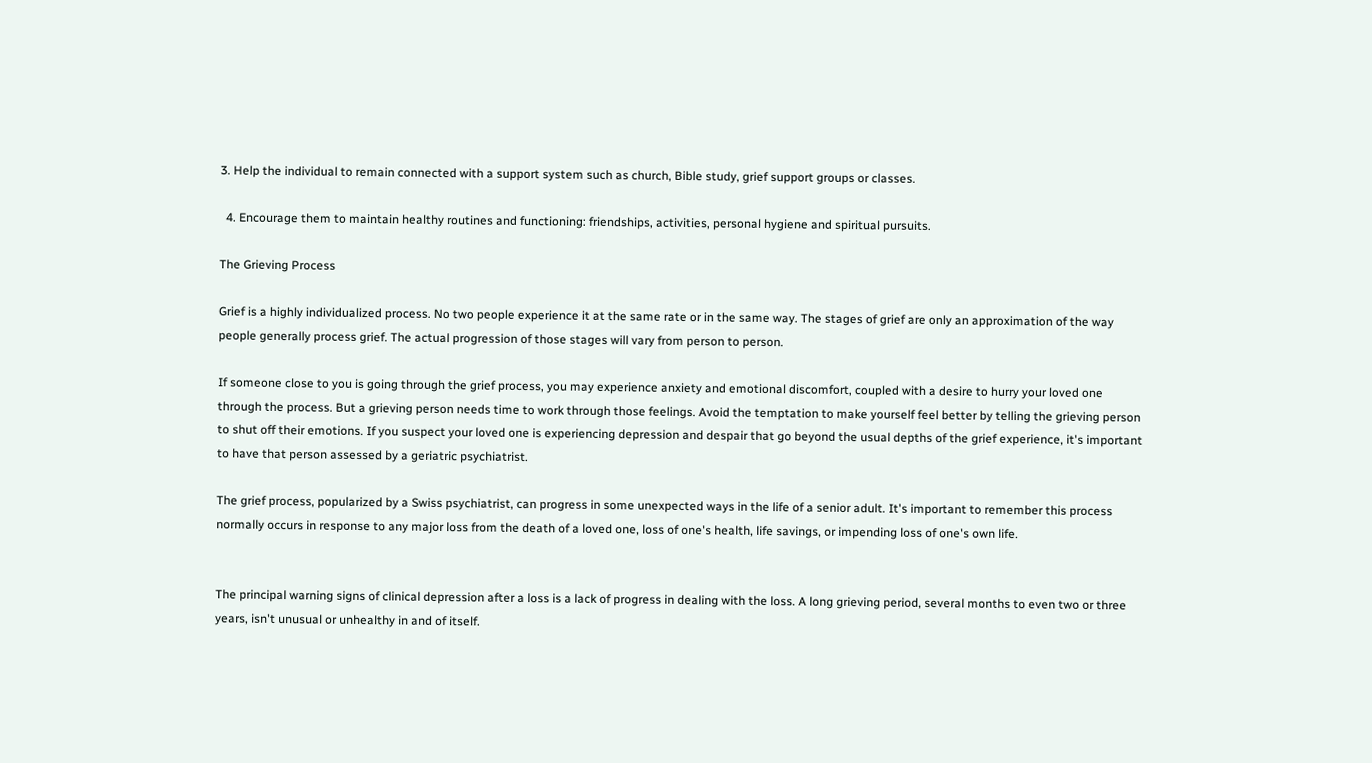3. Help the individual to remain connected with a support system such as church, Bible study, grief support groups or classes.

  4. Encourage them to maintain healthy routines and functioning: friendships, activities, personal hygiene and spiritual pursuits.

The Grieving Process

Grief is a highly individualized process. No two people experience it at the same rate or in the same way. The stages of grief are only an approximation of the way people generally process grief. The actual progression of those stages will vary from person to person.

If someone close to you is going through the grief process, you may experience anxiety and emotional discomfort, coupled with a desire to hurry your loved one through the process. But a grieving person needs time to work through those feelings. Avoid the temptation to make yourself feel better by telling the grieving person to shut off their emotions. If you suspect your loved one is experiencing depression and despair that go beyond the usual depths of the grief experience, it's important to have that person assessed by a geriatric psychiatrist.

The grief process, popularized by a Swiss psychiatrist, can progress in some unexpected ways in the life of a senior adult. It's important to remember this process normally occurs in response to any major loss from the death of a loved one, loss of one's health, life savings, or impending loss of one's own life.


The principal warning signs of clinical depression after a loss is a lack of progress in dealing with the loss. A long grieving period, several months to even two or three years, isn't unusual or unhealthy in and of itself.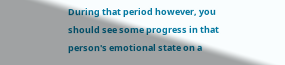During that period however, you should see some progress in that person's emotional state on a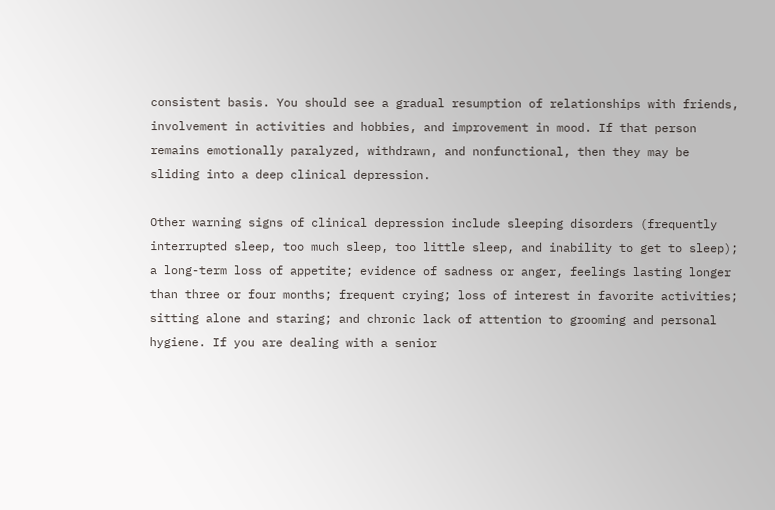consistent basis. You should see a gradual resumption of relationships with friends, involvement in activities and hobbies, and improvement in mood. If that person remains emotionally paralyzed, withdrawn, and nonfunctional, then they may be sliding into a deep clinical depression.

Other warning signs of clinical depression include sleeping disorders (frequently interrupted sleep, too much sleep, too little sleep, and inability to get to sleep); a long-term loss of appetite; evidence of sadness or anger, feelings lasting longer than three or four months; frequent crying; loss of interest in favorite activities; sitting alone and staring; and chronic lack of attention to grooming and personal hygiene. If you are dealing with a senior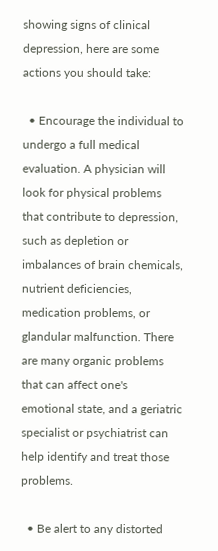showing signs of clinical depression, here are some actions you should take:

  • Encourage the individual to undergo a full medical evaluation. A physician will look for physical problems that contribute to depression, such as depletion or imbalances of brain chemicals, nutrient deficiencies, medication problems, or glandular malfunction. There are many organic problems that can affect one's emotional state, and a geriatric specialist or psychiatrist can help identify and treat those problems.

  • Be alert to any distorted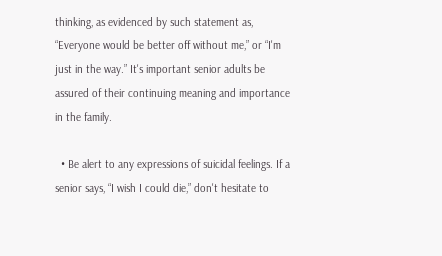thinking, as evidenced by such statement as, “Everyone would be better off without me,” or “I'm just in the way.” It's important senior adults be assured of their continuing meaning and importance in the family.

  • Be alert to any expressions of suicidal feelings. If a senior says, “I wish I could die,” don't hesitate to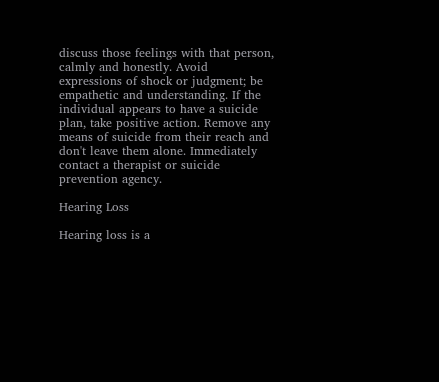discuss those feelings with that person, calmly and honestly. Avoid expressions of shock or judgment; be empathetic and understanding. If the individual appears to have a suicide plan, take positive action. Remove any means of suicide from their reach and don't leave them alone. Immediately contact a therapist or suicide prevention agency.

Hearing Loss

Hearing loss is a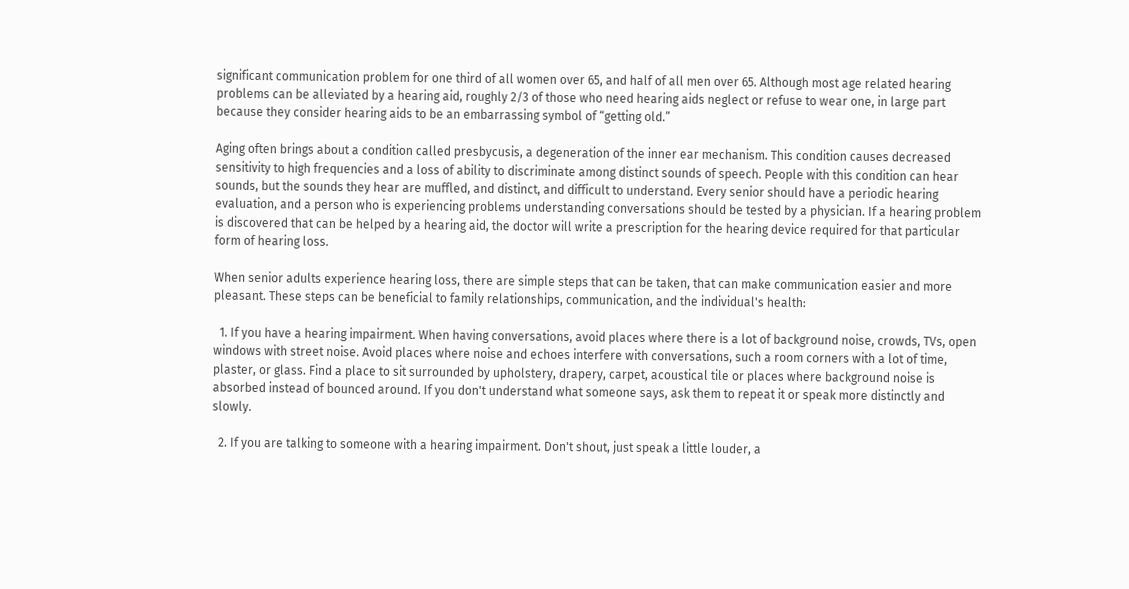significant communication problem for one third of all women over 65, and half of all men over 65. Although most age related hearing problems can be alleviated by a hearing aid, roughly 2/3 of those who need hearing aids neglect or refuse to wear one, in large part because they consider hearing aids to be an embarrassing symbol of “getting old.”

Aging often brings about a condition called presbycusis, a degeneration of the inner ear mechanism. This condition causes decreased sensitivity to high frequencies and a loss of ability to discriminate among distinct sounds of speech. People with this condition can hear sounds, but the sounds they hear are muffled, and distinct, and difficult to understand. Every senior should have a periodic hearing evaluation, and a person who is experiencing problems understanding conversations should be tested by a physician. If a hearing problem is discovered that can be helped by a hearing aid, the doctor will write a prescription for the hearing device required for that particular form of hearing loss.

When senior adults experience hearing loss, there are simple steps that can be taken, that can make communication easier and more pleasant. These steps can be beneficial to family relationships, communication, and the individual's health:

  1. If you have a hearing impairment. When having conversations, avoid places where there is a lot of background noise, crowds, TVs, open windows with street noise. Avoid places where noise and echoes interfere with conversations, such a room corners with a lot of time, plaster, or glass. Find a place to sit surrounded by upholstery, drapery, carpet, acoustical tile or places where background noise is absorbed instead of bounced around. If you don't understand what someone says, ask them to repeat it or speak more distinctly and slowly.

  2. If you are talking to someone with a hearing impairment. Don't shout, just speak a little louder, a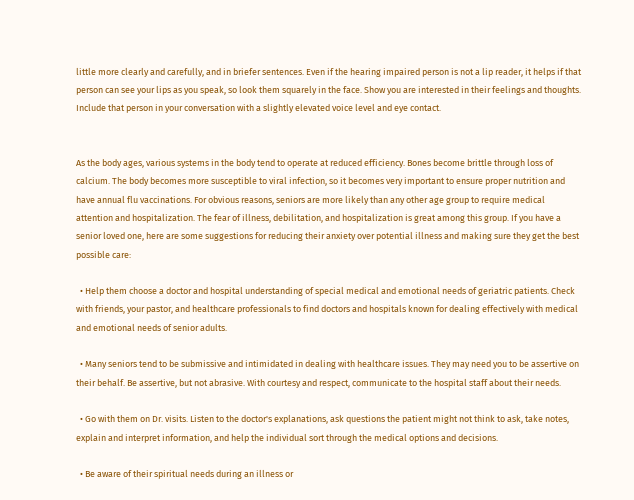little more clearly and carefully, and in briefer sentences. Even if the hearing impaired person is not a lip reader, it helps if that person can see your lips as you speak, so look them squarely in the face. Show you are interested in their feelings and thoughts. Include that person in your conversation with a slightly elevated voice level and eye contact.


As the body ages, various systems in the body tend to operate at reduced efficiency. Bones become brittle through loss of calcium. The body becomes more susceptible to viral infection, so it becomes very important to ensure proper nutrition and have annual flu vaccinations. For obvious reasons, seniors are more likely than any other age group to require medical attention and hospitalization. The fear of illness, debilitation, and hospitalization is great among this group. If you have a senior loved one, here are some suggestions for reducing their anxiety over potential illness and making sure they get the best possible care:

  • Help them choose a doctor and hospital understanding of special medical and emotional needs of geriatric patients. Check with friends, your pastor, and healthcare professionals to find doctors and hospitals known for dealing effectively with medical and emotional needs of senior adults.

  • Many seniors tend to be submissive and intimidated in dealing with healthcare issues. They may need you to be assertive on their behalf. Be assertive, but not abrasive. With courtesy and respect, communicate to the hospital staff about their needs.

  • Go with them on Dr. visits. Listen to the doctor's explanations, ask questions the patient might not think to ask, take notes, explain and interpret information, and help the individual sort through the medical options and decisions.

  • Be aware of their spiritual needs during an illness or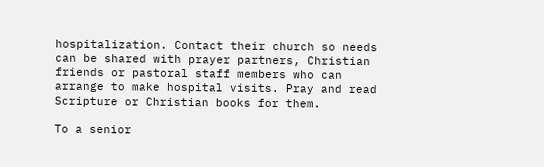hospitalization. Contact their church so needs can be shared with prayer partners, Christian friends or pastoral staff members who can arrange to make hospital visits. Pray and read Scripture or Christian books for them.

To a senior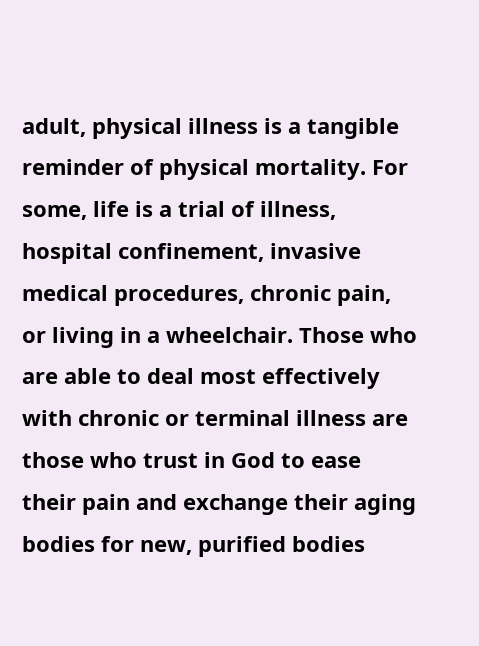adult, physical illness is a tangible reminder of physical mortality. For some, life is a trial of illness, hospital confinement, invasive medical procedures, chronic pain, or living in a wheelchair. Those who are able to deal most effectively with chronic or terminal illness are those who trust in God to ease their pain and exchange their aging bodies for new, purified bodies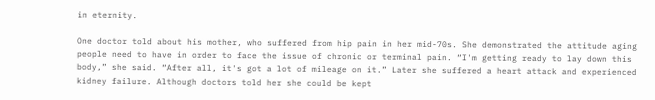in eternity.

One doctor told about his mother, who suffered from hip pain in her mid-70s. She demonstrated the attitude aging people need to have in order to face the issue of chronic or terminal pain. “I'm getting ready to lay down this body,” she said. “After all, it's got a lot of mileage on it.” Later she suffered a heart attack and experienced kidney failure. Although doctors told her she could be kept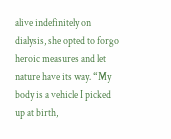alive indefinitely on dialysis, she opted to forgo heroic measures and let nature have its way. “My body is a vehicle I picked up at birth,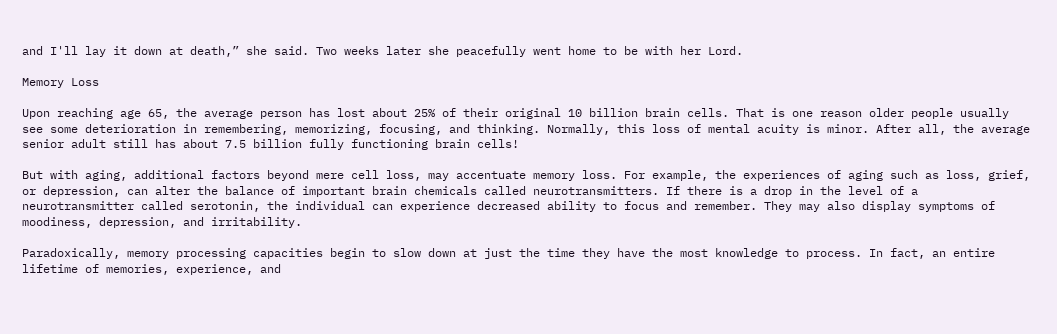and I'll lay it down at death,” she said. Two weeks later she peacefully went home to be with her Lord.

Memory Loss

Upon reaching age 65, the average person has lost about 25% of their original 10 billion brain cells. That is one reason older people usually see some deterioration in remembering, memorizing, focusing, and thinking. Normally, this loss of mental acuity is minor. After all, the average senior adult still has about 7.5 billion fully functioning brain cells!

But with aging, additional factors beyond mere cell loss, may accentuate memory loss. For example, the experiences of aging such as loss, grief, or depression, can alter the balance of important brain chemicals called neurotransmitters. If there is a drop in the level of a neurotransmitter called serotonin, the individual can experience decreased ability to focus and remember. They may also display symptoms of moodiness, depression, and irritability.

Paradoxically, memory processing capacities begin to slow down at just the time they have the most knowledge to process. In fact, an entire lifetime of memories, experience, and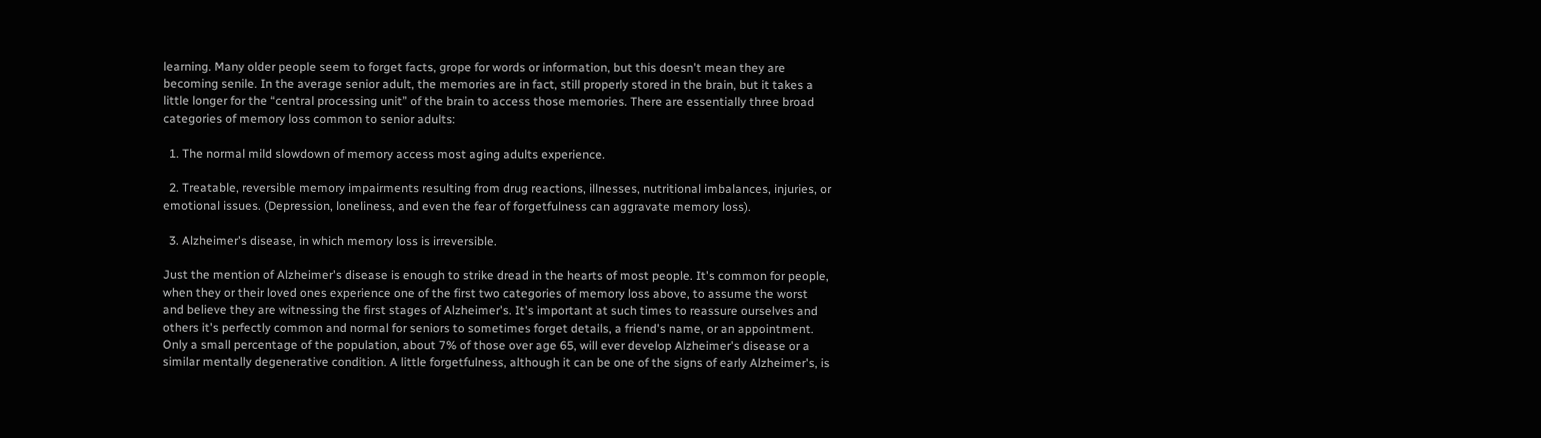learning. Many older people seem to forget facts, grope for words or information, but this doesn't mean they are becoming senile. In the average senior adult, the memories are in fact, still properly stored in the brain, but it takes a little longer for the “central processing unit” of the brain to access those memories. There are essentially three broad categories of memory loss common to senior adults:

  1. The normal mild slowdown of memory access most aging adults experience.

  2. Treatable, reversible memory impairments resulting from drug reactions, illnesses, nutritional imbalances, injuries, or emotional issues. (Depression, loneliness, and even the fear of forgetfulness can aggravate memory loss).

  3. Alzheimer's disease, in which memory loss is irreversible.

Just the mention of Alzheimer's disease is enough to strike dread in the hearts of most people. It's common for people, when they or their loved ones experience one of the first two categories of memory loss above, to assume the worst and believe they are witnessing the first stages of Alzheimer's. It's important at such times to reassure ourselves and others it's perfectly common and normal for seniors to sometimes forget details, a friend's name, or an appointment. Only a small percentage of the population, about 7% of those over age 65, will ever develop Alzheimer's disease or a similar mentally degenerative condition. A little forgetfulness, although it can be one of the signs of early Alzheimer's, is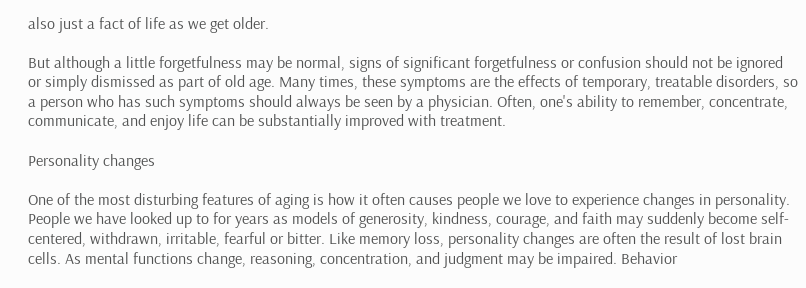also just a fact of life as we get older.

But although a little forgetfulness may be normal, signs of significant forgetfulness or confusion should not be ignored or simply dismissed as part of old age. Many times, these symptoms are the effects of temporary, treatable disorders, so a person who has such symptoms should always be seen by a physician. Often, one's ability to remember, concentrate, communicate, and enjoy life can be substantially improved with treatment.

Personality changes

One of the most disturbing features of aging is how it often causes people we love to experience changes in personality. People we have looked up to for years as models of generosity, kindness, courage, and faith may suddenly become self-centered, withdrawn, irritable, fearful or bitter. Like memory loss, personality changes are often the result of lost brain cells. As mental functions change, reasoning, concentration, and judgment may be impaired. Behavior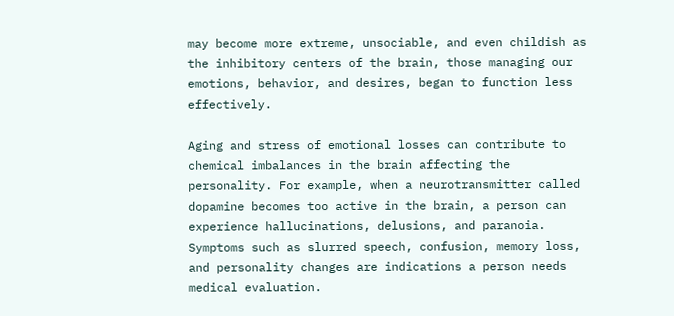may become more extreme, unsociable, and even childish as the inhibitory centers of the brain, those managing our emotions, behavior, and desires, began to function less effectively.

Aging and stress of emotional losses can contribute to chemical imbalances in the brain affecting the personality. For example, when a neurotransmitter called dopamine becomes too active in the brain, a person can experience hallucinations, delusions, and paranoia. Symptoms such as slurred speech, confusion, memory loss, and personality changes are indications a person needs medical evaluation.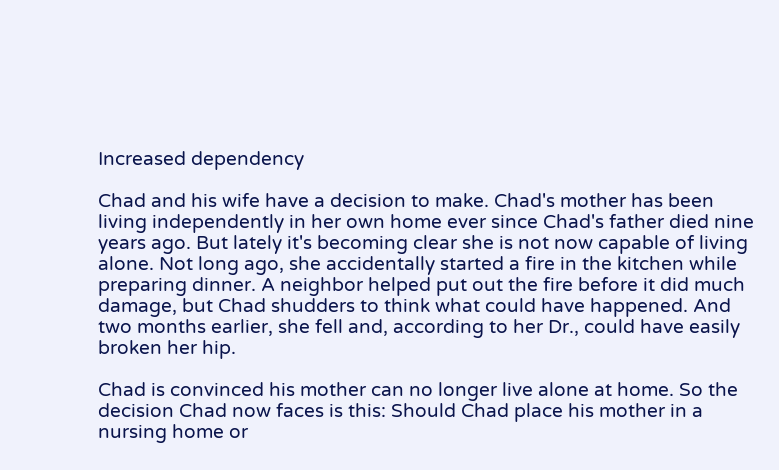Increased dependency

Chad and his wife have a decision to make. Chad's mother has been living independently in her own home ever since Chad's father died nine years ago. But lately it's becoming clear she is not now capable of living alone. Not long ago, she accidentally started a fire in the kitchen while preparing dinner. A neighbor helped put out the fire before it did much damage, but Chad shudders to think what could have happened. And two months earlier, she fell and, according to her Dr., could have easily broken her hip.

Chad is convinced his mother can no longer live alone at home. So the decision Chad now faces is this: Should Chad place his mother in a nursing home or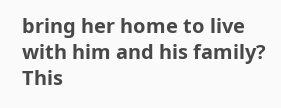bring her home to live with him and his family? This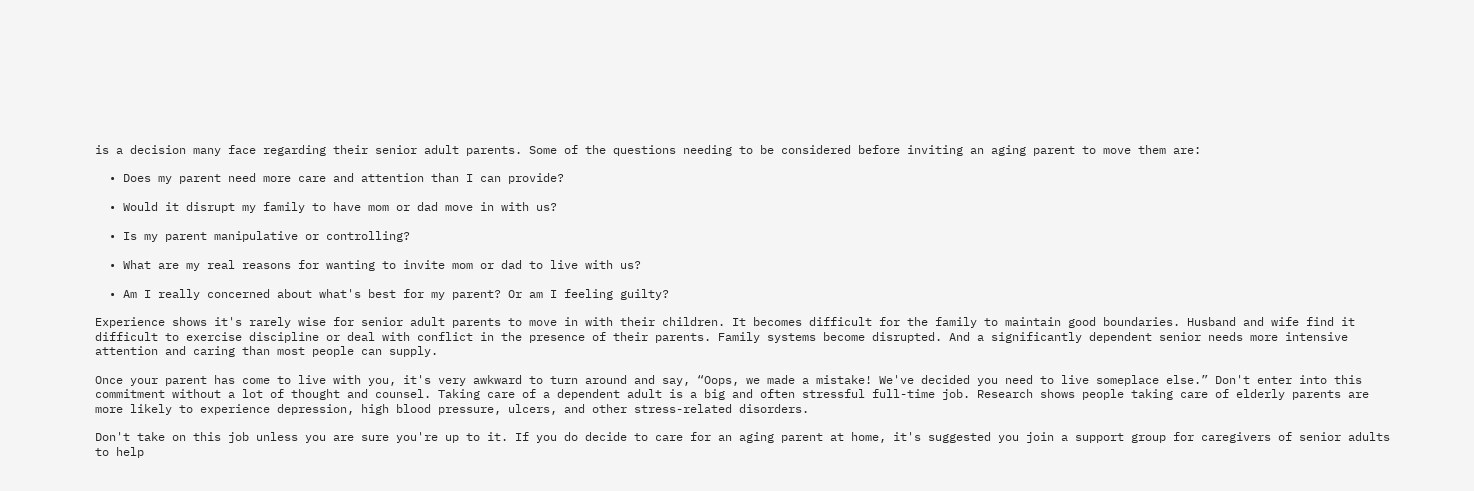is a decision many face regarding their senior adult parents. Some of the questions needing to be considered before inviting an aging parent to move them are:

  • Does my parent need more care and attention than I can provide?

  • Would it disrupt my family to have mom or dad move in with us?

  • Is my parent manipulative or controlling?

  • What are my real reasons for wanting to invite mom or dad to live with us?

  • Am I really concerned about what's best for my parent? Or am I feeling guilty?

Experience shows it's rarely wise for senior adult parents to move in with their children. It becomes difficult for the family to maintain good boundaries. Husband and wife find it difficult to exercise discipline or deal with conflict in the presence of their parents. Family systems become disrupted. And a significantly dependent senior needs more intensive attention and caring than most people can supply.

Once your parent has come to live with you, it's very awkward to turn around and say, “Oops, we made a mistake! We've decided you need to live someplace else.” Don't enter into this commitment without a lot of thought and counsel. Taking care of a dependent adult is a big and often stressful full-time job. Research shows people taking care of elderly parents are more likely to experience depression, high blood pressure, ulcers, and other stress-related disorders.

Don't take on this job unless you are sure you're up to it. If you do decide to care for an aging parent at home, it's suggested you join a support group for caregivers of senior adults to help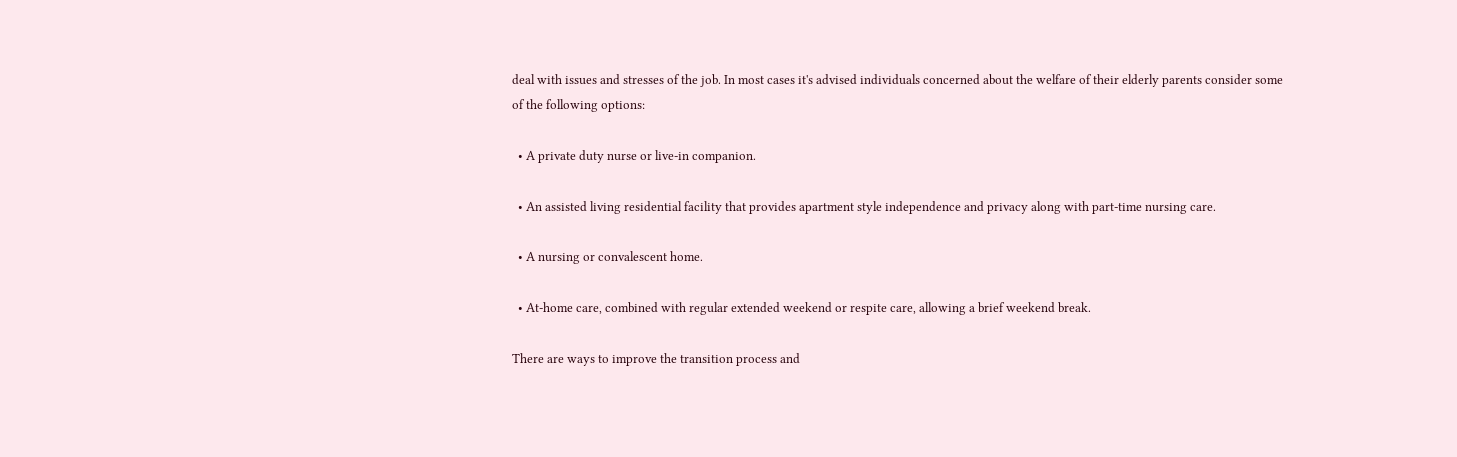deal with issues and stresses of the job. In most cases it's advised individuals concerned about the welfare of their elderly parents consider some of the following options:

  • A private duty nurse or live-in companion.

  • An assisted living residential facility that provides apartment style independence and privacy along with part-time nursing care.

  • A nursing or convalescent home.

  • At-home care, combined with regular extended weekend or respite care, allowing a brief weekend break.

There are ways to improve the transition process and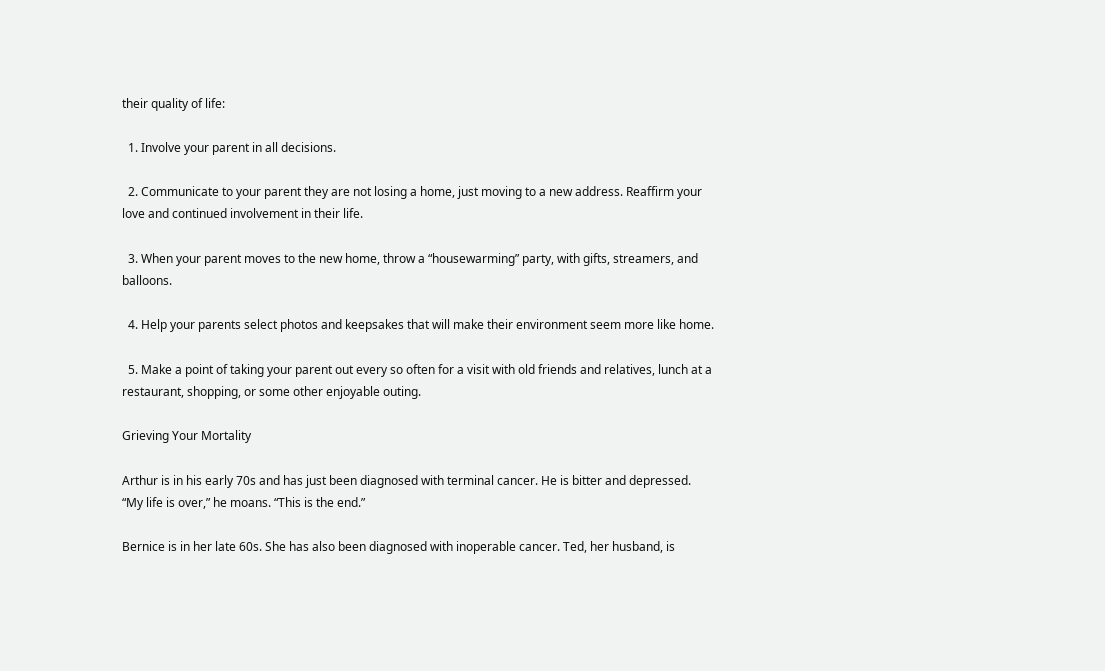their quality of life:

  1. Involve your parent in all decisions.

  2. Communicate to your parent they are not losing a home, just moving to a new address. Reaffirm your love and continued involvement in their life.

  3. When your parent moves to the new home, throw a “housewarming” party, with gifts, streamers, and balloons.

  4. Help your parents select photos and keepsakes that will make their environment seem more like home.

  5. Make a point of taking your parent out every so often for a visit with old friends and relatives, lunch at a restaurant, shopping, or some other enjoyable outing.

Grieving Your Mortality

Arthur is in his early 70s and has just been diagnosed with terminal cancer. He is bitter and depressed. “My life is over,” he moans. “This is the end.”

Bernice is in her late 60s. She has also been diagnosed with inoperable cancer. Ted, her husband, is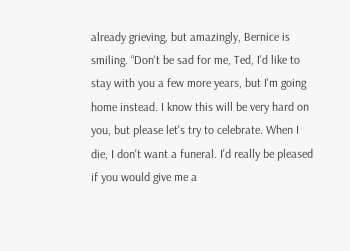already grieving, but amazingly, Bernice is smiling. “Don't be sad for me, Ted, I'd like to stay with you a few more years, but I'm going home instead. I know this will be very hard on you, but please let's try to celebrate. When I die, I don't want a funeral. I'd really be pleased if you would give me a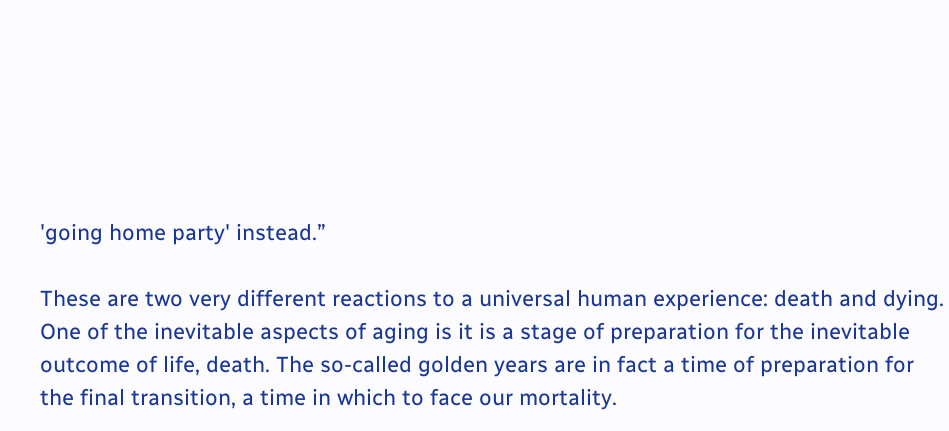'going home party' instead.”

These are two very different reactions to a universal human experience: death and dying. One of the inevitable aspects of aging is it is a stage of preparation for the inevitable outcome of life, death. The so-called golden years are in fact a time of preparation for the final transition, a time in which to face our mortality.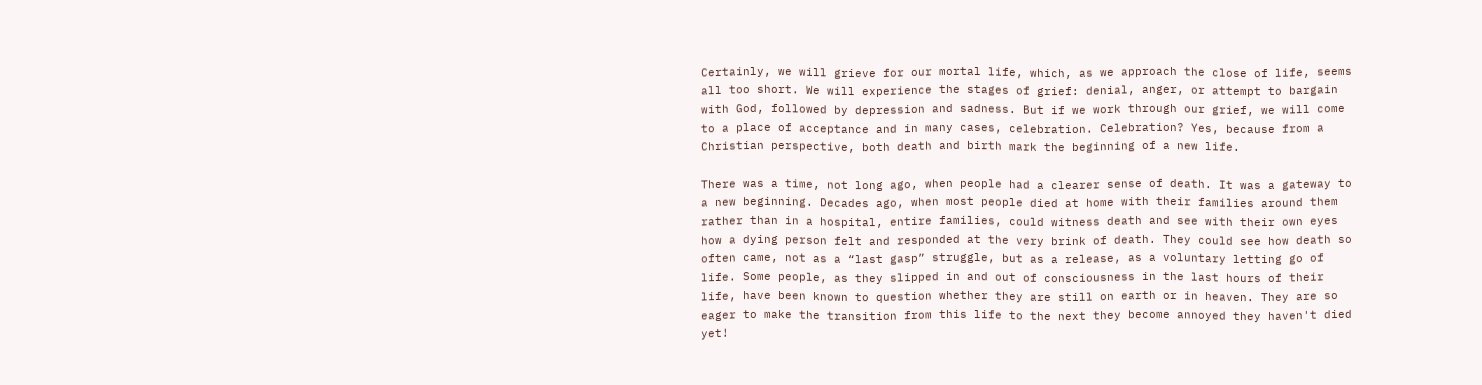Certainly, we will grieve for our mortal life, which, as we approach the close of life, seems all too short. We will experience the stages of grief: denial, anger, or attempt to bargain with God, followed by depression and sadness. But if we work through our grief, we will come to a place of acceptance and in many cases, celebration. Celebration? Yes, because from a Christian perspective, both death and birth mark the beginning of a new life.

There was a time, not long ago, when people had a clearer sense of death. It was a gateway to a new beginning. Decades ago, when most people died at home with their families around them rather than in a hospital, entire families, could witness death and see with their own eyes how a dying person felt and responded at the very brink of death. They could see how death so often came, not as a “last gasp” struggle, but as a release, as a voluntary letting go of life. Some people, as they slipped in and out of consciousness in the last hours of their life, have been known to question whether they are still on earth or in heaven. They are so eager to make the transition from this life to the next they become annoyed they haven't died yet!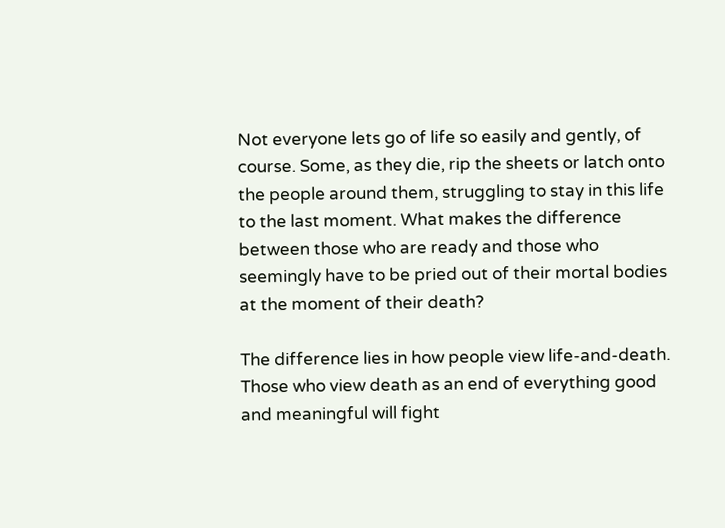Not everyone lets go of life so easily and gently, of course. Some, as they die, rip the sheets or latch onto the people around them, struggling to stay in this life to the last moment. What makes the difference between those who are ready and those who seemingly have to be pried out of their mortal bodies at the moment of their death?

The difference lies in how people view life-and-death. Those who view death as an end of everything good and meaningful will fight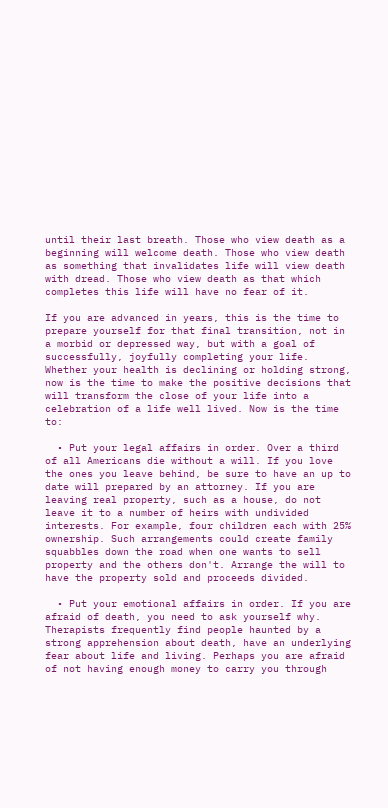until their last breath. Those who view death as a beginning will welcome death. Those who view death as something that invalidates life will view death with dread. Those who view death as that which completes this life will have no fear of it.

If you are advanced in years, this is the time to prepare yourself for that final transition, not in a morbid or depressed way, but with a goal of successfully, joyfully completing your life. Whether your health is declining or holding strong, now is the time to make the positive decisions that will transform the close of your life into a celebration of a life well lived. Now is the time to:

  • Put your legal affairs in order. Over a third of all Americans die without a will. If you love the ones you leave behind, be sure to have an up to date will prepared by an attorney. If you are leaving real property, such as a house, do not leave it to a number of heirs with undivided interests. For example, four children each with 25% ownership. Such arrangements could create family squabbles down the road when one wants to sell property and the others don't. Arrange the will to have the property sold and proceeds divided.

  • Put your emotional affairs in order. If you are afraid of death, you need to ask yourself why. Therapists frequently find people haunted by a strong apprehension about death, have an underlying fear about life and living. Perhaps you are afraid of not having enough money to carry you through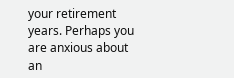your retirement years. Perhaps you are anxious about an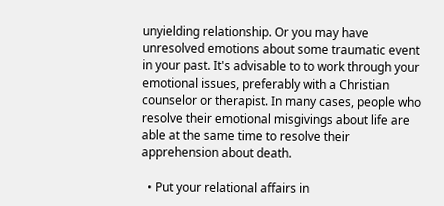unyielding relationship. Or you may have unresolved emotions about some traumatic event in your past. It's advisable to to work through your emotional issues, preferably with a Christian counselor or therapist. In many cases, people who resolve their emotional misgivings about life are able at the same time to resolve their apprehension about death.

  • Put your relational affairs in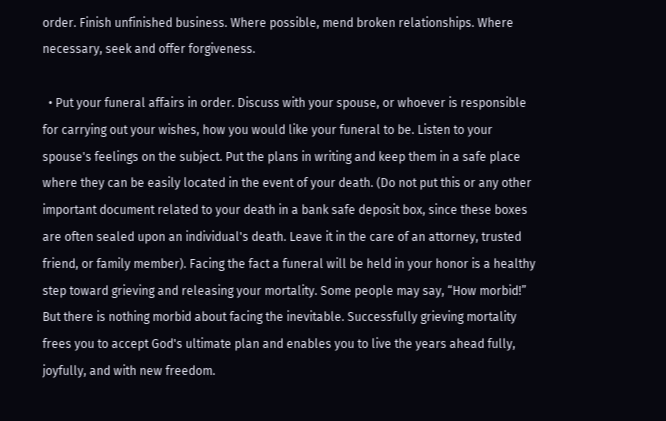order. Finish unfinished business. Where possible, mend broken relationships. Where necessary, seek and offer forgiveness.

  • Put your funeral affairs in order. Discuss with your spouse, or whoever is responsible for carrying out your wishes, how you would like your funeral to be. Listen to your spouse's feelings on the subject. Put the plans in writing and keep them in a safe place where they can be easily located in the event of your death. (Do not put this or any other important document related to your death in a bank safe deposit box, since these boxes are often sealed upon an individual's death. Leave it in the care of an attorney, trusted friend, or family member). Facing the fact a funeral will be held in your honor is a healthy step toward grieving and releasing your mortality. Some people may say, “How morbid!” But there is nothing morbid about facing the inevitable. Successfully grieving mortality frees you to accept God's ultimate plan and enables you to live the years ahead fully, joyfully, and with new freedom.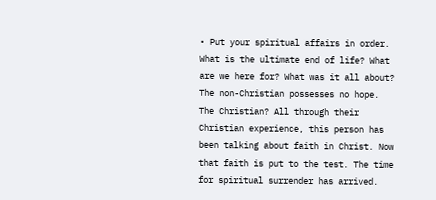• Put your spiritual affairs in order. What is the ultimate end of life? What are we here for? What was it all about? The non-Christian possesses no hope. The Christian? All through their Christian experience, this person has been talking about faith in Christ. Now that faith is put to the test. The time for spiritual surrender has arrived.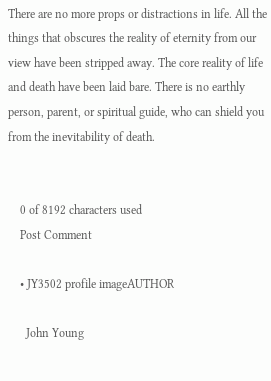There are no more props or distractions in life. All the things that obscures the reality of eternity from our view have been stripped away. The core reality of life and death have been laid bare. There is no earthly person, parent, or spiritual guide, who can shield you from the inevitability of death.


    0 of 8192 characters used
    Post Comment

    • JY3502 profile imageAUTHOR

      John Young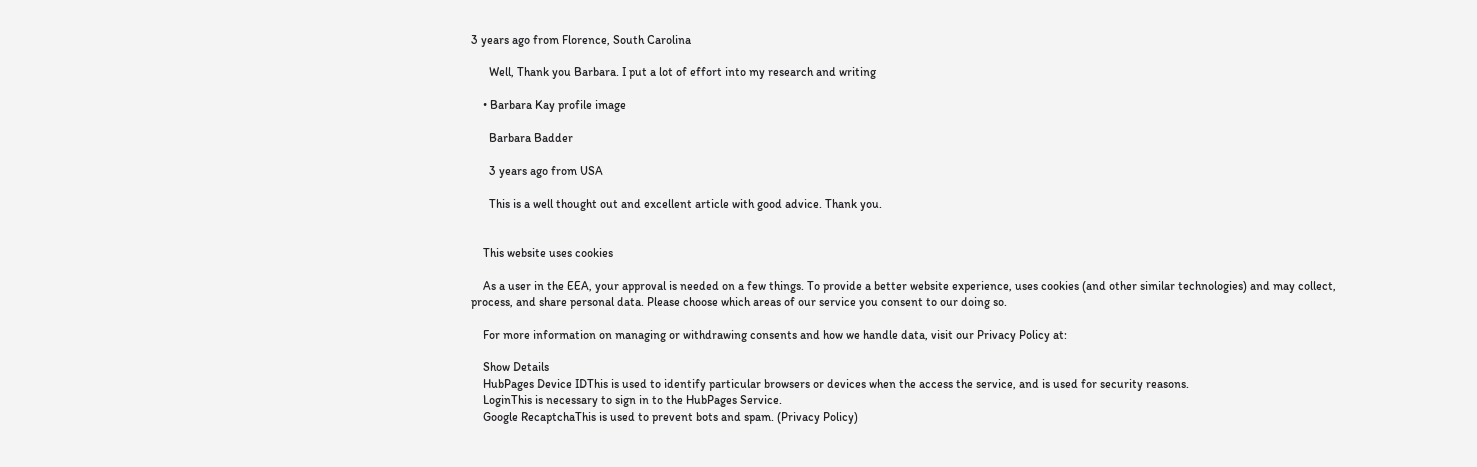3 years ago from Florence, South Carolina

      Well, Thank you Barbara. I put a lot of effort into my research and writing

    • Barbara Kay profile image

      Barbara Badder

      3 years ago from USA

      This is a well thought out and excellent article with good advice. Thank you.


    This website uses cookies

    As a user in the EEA, your approval is needed on a few things. To provide a better website experience, uses cookies (and other similar technologies) and may collect, process, and share personal data. Please choose which areas of our service you consent to our doing so.

    For more information on managing or withdrawing consents and how we handle data, visit our Privacy Policy at:

    Show Details
    HubPages Device IDThis is used to identify particular browsers or devices when the access the service, and is used for security reasons.
    LoginThis is necessary to sign in to the HubPages Service.
    Google RecaptchaThis is used to prevent bots and spam. (Privacy Policy)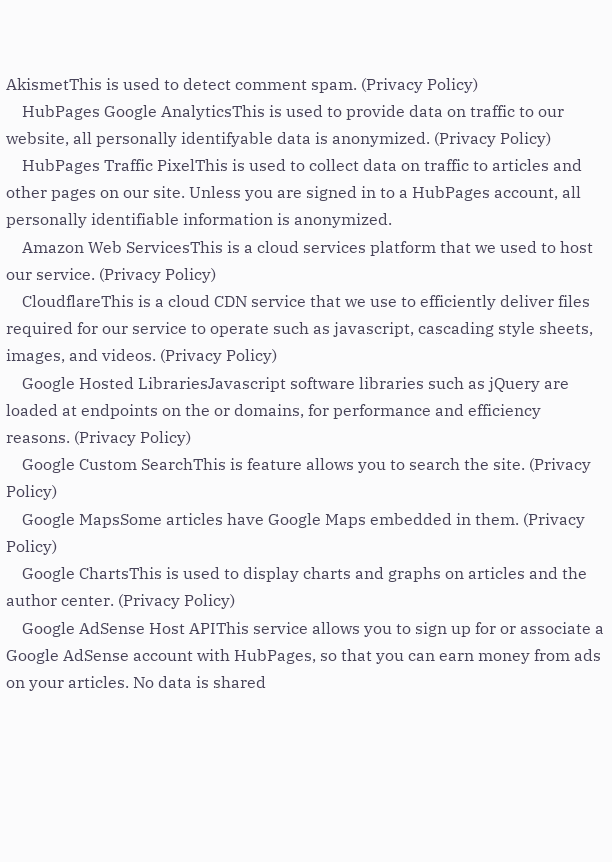AkismetThis is used to detect comment spam. (Privacy Policy)
    HubPages Google AnalyticsThis is used to provide data on traffic to our website, all personally identifyable data is anonymized. (Privacy Policy)
    HubPages Traffic PixelThis is used to collect data on traffic to articles and other pages on our site. Unless you are signed in to a HubPages account, all personally identifiable information is anonymized.
    Amazon Web ServicesThis is a cloud services platform that we used to host our service. (Privacy Policy)
    CloudflareThis is a cloud CDN service that we use to efficiently deliver files required for our service to operate such as javascript, cascading style sheets, images, and videos. (Privacy Policy)
    Google Hosted LibrariesJavascript software libraries such as jQuery are loaded at endpoints on the or domains, for performance and efficiency reasons. (Privacy Policy)
    Google Custom SearchThis is feature allows you to search the site. (Privacy Policy)
    Google MapsSome articles have Google Maps embedded in them. (Privacy Policy)
    Google ChartsThis is used to display charts and graphs on articles and the author center. (Privacy Policy)
    Google AdSense Host APIThis service allows you to sign up for or associate a Google AdSense account with HubPages, so that you can earn money from ads on your articles. No data is shared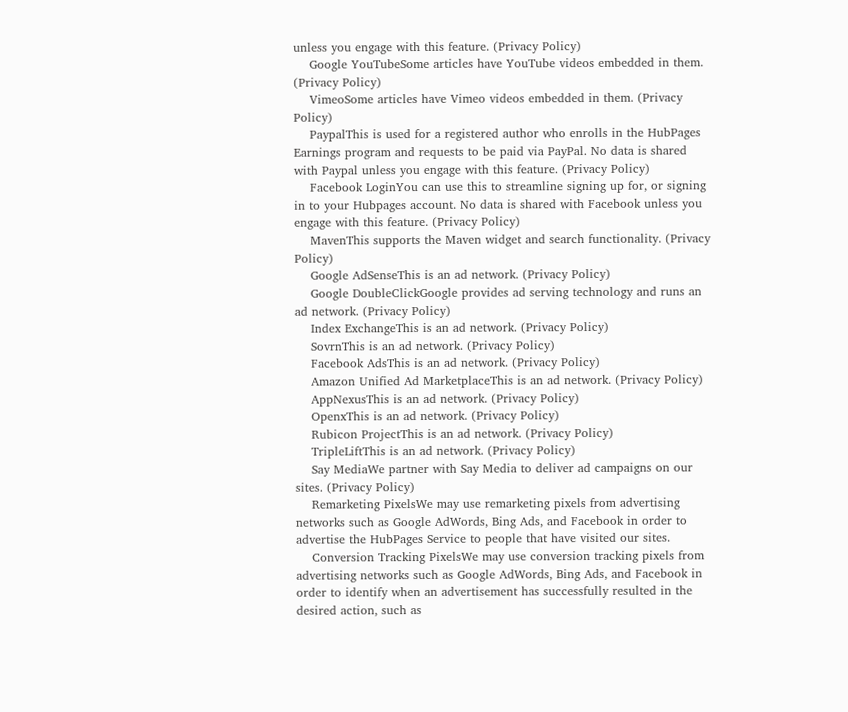unless you engage with this feature. (Privacy Policy)
    Google YouTubeSome articles have YouTube videos embedded in them. (Privacy Policy)
    VimeoSome articles have Vimeo videos embedded in them. (Privacy Policy)
    PaypalThis is used for a registered author who enrolls in the HubPages Earnings program and requests to be paid via PayPal. No data is shared with Paypal unless you engage with this feature. (Privacy Policy)
    Facebook LoginYou can use this to streamline signing up for, or signing in to your Hubpages account. No data is shared with Facebook unless you engage with this feature. (Privacy Policy)
    MavenThis supports the Maven widget and search functionality. (Privacy Policy)
    Google AdSenseThis is an ad network. (Privacy Policy)
    Google DoubleClickGoogle provides ad serving technology and runs an ad network. (Privacy Policy)
    Index ExchangeThis is an ad network. (Privacy Policy)
    SovrnThis is an ad network. (Privacy Policy)
    Facebook AdsThis is an ad network. (Privacy Policy)
    Amazon Unified Ad MarketplaceThis is an ad network. (Privacy Policy)
    AppNexusThis is an ad network. (Privacy Policy)
    OpenxThis is an ad network. (Privacy Policy)
    Rubicon ProjectThis is an ad network. (Privacy Policy)
    TripleLiftThis is an ad network. (Privacy Policy)
    Say MediaWe partner with Say Media to deliver ad campaigns on our sites. (Privacy Policy)
    Remarketing PixelsWe may use remarketing pixels from advertising networks such as Google AdWords, Bing Ads, and Facebook in order to advertise the HubPages Service to people that have visited our sites.
    Conversion Tracking PixelsWe may use conversion tracking pixels from advertising networks such as Google AdWords, Bing Ads, and Facebook in order to identify when an advertisement has successfully resulted in the desired action, such as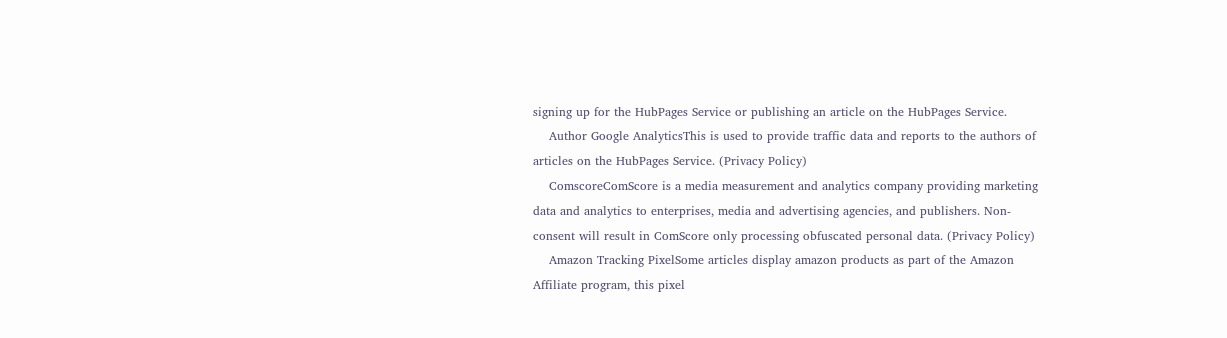signing up for the HubPages Service or publishing an article on the HubPages Service.
    Author Google AnalyticsThis is used to provide traffic data and reports to the authors of articles on the HubPages Service. (Privacy Policy)
    ComscoreComScore is a media measurement and analytics company providing marketing data and analytics to enterprises, media and advertising agencies, and publishers. Non-consent will result in ComScore only processing obfuscated personal data. (Privacy Policy)
    Amazon Tracking PixelSome articles display amazon products as part of the Amazon Affiliate program, this pixel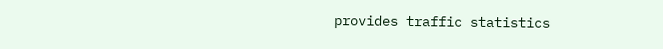provides traffic statistics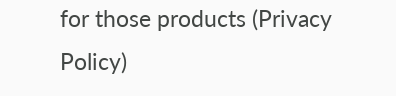for those products (Privacy Policy)